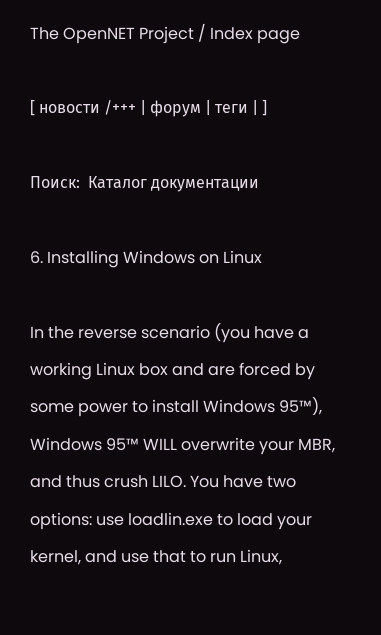The OpenNET Project / Index page

[ новости /+++ | форум | теги | ]

Поиск:  Каталог документации

6. Installing Windows on Linux

In the reverse scenario (you have a working Linux box and are forced by some power to install Windows 95™), Windows 95™ WILL overwrite your MBR, and thus crush LILO. You have two options: use loadlin.exe to load your kernel, and use that to run Linux,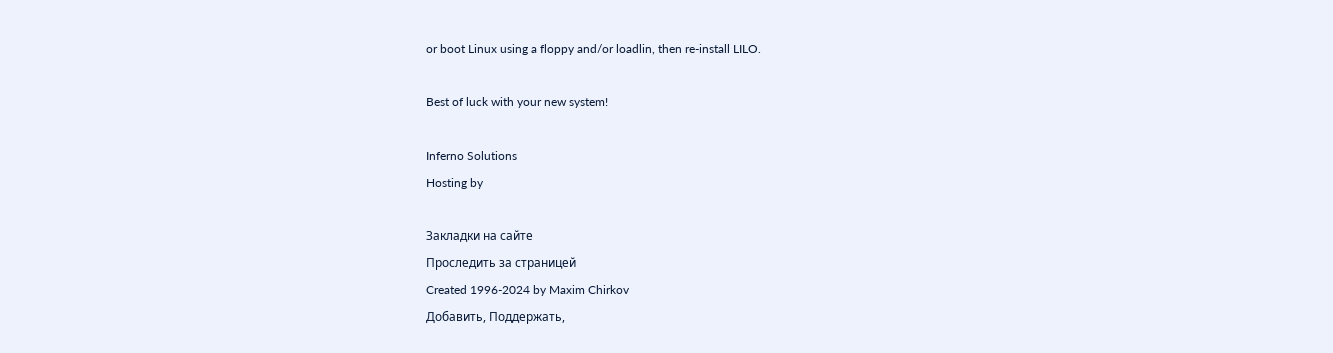or boot Linux using a floppy and/or loadlin, then re-install LILO.

Best of luck with your new system!

Inferno Solutions
Hosting by

Закладки на сайте
Проследить за страницей
Created 1996-2024 by Maxim Chirkov
Добавить, Поддержать,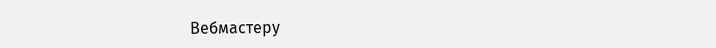Вебмастеру